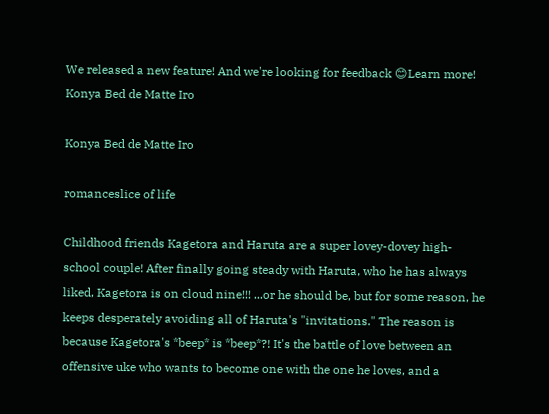We released a new feature! And we're looking for feedback 😊Learn more!
Konya Bed de Matte Iro

Konya Bed de Matte Iro

romanceslice of life

Childhood friends Kagetora and Haruta are a super lovey-dovey high-school couple! After finally going steady with Haruta, who he has always liked, Kagetora is on cloud nine!!! ...or he should be, but for some reason, he keeps desperately avoiding all of Haruta's "invitations." The reason is because Kagetora's *beep* is *beep*?! It's the battle of love between an offensive uke who wants to become one with the one he loves, and a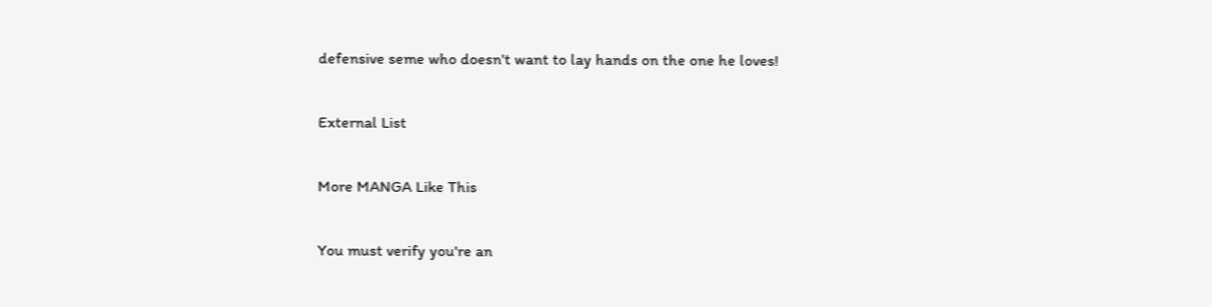defensive seme who doesn't want to lay hands on the one he loves!

External List

More MANGA Like This

You must verify you're an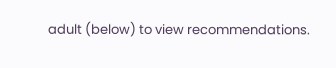adult (below) to view recommendations.